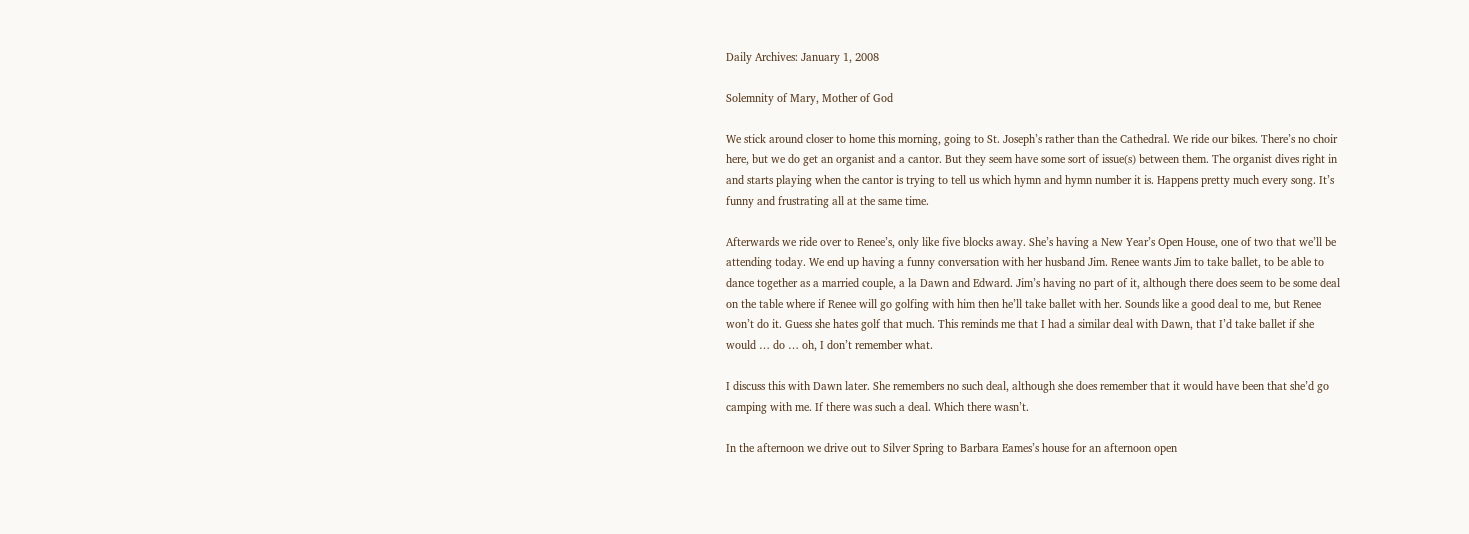Daily Archives: January 1, 2008

Solemnity of Mary, Mother of God

We stick around closer to home this morning, going to St. Joseph’s rather than the Cathedral. We ride our bikes. There’s no choir here, but we do get an organist and a cantor. But they seem have some sort of issue(s) between them. The organist dives right in and starts playing when the cantor is trying to tell us which hymn and hymn number it is. Happens pretty much every song. It’s funny and frustrating all at the same time.

Afterwards we ride over to Renee’s, only like five blocks away. She’s having a New Year’s Open House, one of two that we’ll be attending today. We end up having a funny conversation with her husband Jim. Renee wants Jim to take ballet, to be able to dance together as a married couple, a la Dawn and Edward. Jim’s having no part of it, although there does seem to be some deal on the table where if Renee will go golfing with him then he’ll take ballet with her. Sounds like a good deal to me, but Renee won’t do it. Guess she hates golf that much. This reminds me that I had a similar deal with Dawn, that I’d take ballet if she would … do … oh, I don’t remember what.

I discuss this with Dawn later. She remembers no such deal, although she does remember that it would have been that she’d go camping with me. If there was such a deal. Which there wasn’t.

In the afternoon we drive out to Silver Spring to Barbara Eames’s house for an afternoon open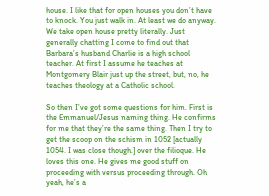house. I like that for open houses you don’t have to knock. You just walk in. At least we do anyway. We take open house pretty literally. Just generally chatting I come to find out that Barbara’s husband Charlie is a high school teacher. At first I assume he teaches at Montgomery Blair just up the street, but, no, he teaches theology at a Catholic school.

So then I’ve got some questions for him. First is the Emmanuel/Jesus naming thing. He confirms for me that they’re the same thing. Then I try to get the scoop on the schism in 1052 [actually 1054. I was close though.] over the filioque. He loves this one. He gives me good stuff on proceeding with versus proceeding through. Oh yeah, he’s a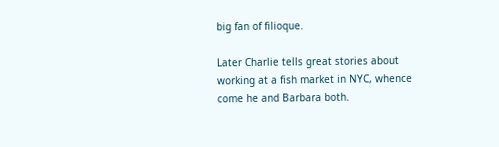big fan of filioque.

Later Charlie tells great stories about working at a fish market in NYC, whence come he and Barbara both.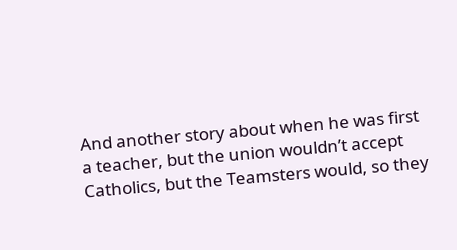And another story about when he was first a teacher, but the union wouldn’t accept Catholics, but the Teamsters would, so they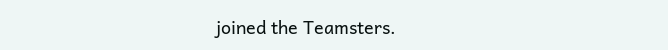joined the Teamsters.